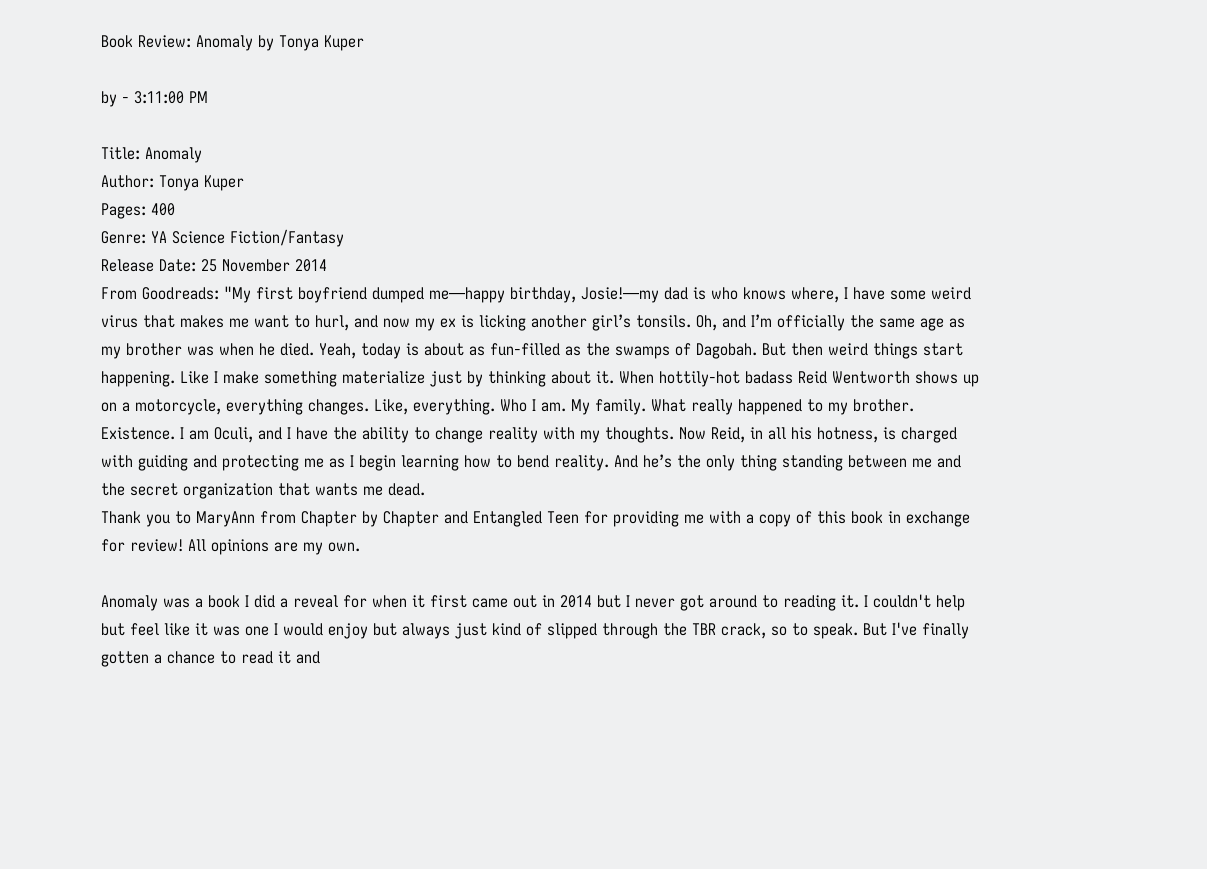Book Review: Anomaly by Tonya Kuper

by - 3:11:00 PM

Title: Anomaly
Author: Tonya Kuper
Pages: 400
Genre: YA Science Fiction/Fantasy
Release Date: 25 November 2014
From Goodreads: "My first boyfriend dumped me—happy birthday, Josie!—my dad is who knows where, I have some weird virus that makes me want to hurl, and now my ex is licking another girl’s tonsils. Oh, and I’m officially the same age as my brother was when he died. Yeah, today is about as fun-filled as the swamps of Dagobah. But then weird things start happening. Like I make something materialize just by thinking about it. When hottily-hot badass Reid Wentworth shows up on a motorcycle, everything changes. Like, everything. Who I am. My family. What really happened to my brother. Existence. I am Oculi, and I have the ability to change reality with my thoughts. Now Reid, in all his hotness, is charged with guiding and protecting me as I begin learning how to bend reality. And he’s the only thing standing between me and the secret organization that wants me dead.
Thank you to MaryAnn from Chapter by Chapter and Entangled Teen for providing me with a copy of this book in exchange for review! All opinions are my own.

Anomaly was a book I did a reveal for when it first came out in 2014 but I never got around to reading it. I couldn't help but feel like it was one I would enjoy but always just kind of slipped through the TBR crack, so to speak. But I've finally gotten a chance to read it and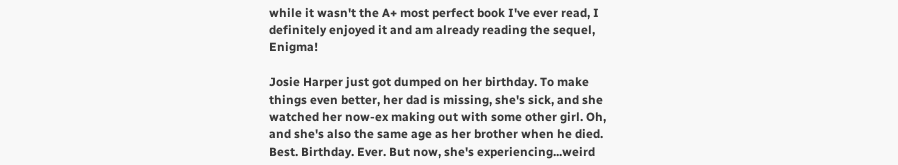while it wasn't the A+ most perfect book I've ever read, I definitely enjoyed it and am already reading the sequel, Enigma!

Josie Harper just got dumped on her birthday. To make things even better, her dad is missing, she's sick, and she watched her now-ex making out with some other girl. Oh, and she's also the same age as her brother when he died. Best. Birthday. Ever. But now, she's experiencing...weird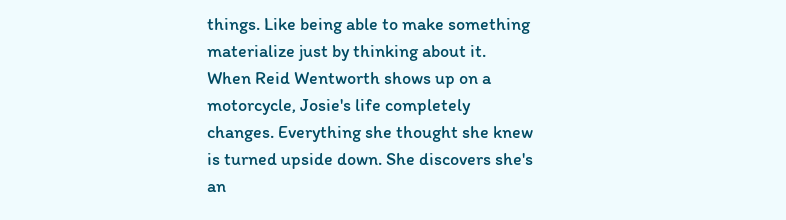things. Like being able to make something materialize just by thinking about it. When Reid Wentworth shows up on a motorcycle, Josie's life completely changes. Everything she thought she knew is turned upside down. She discovers she's an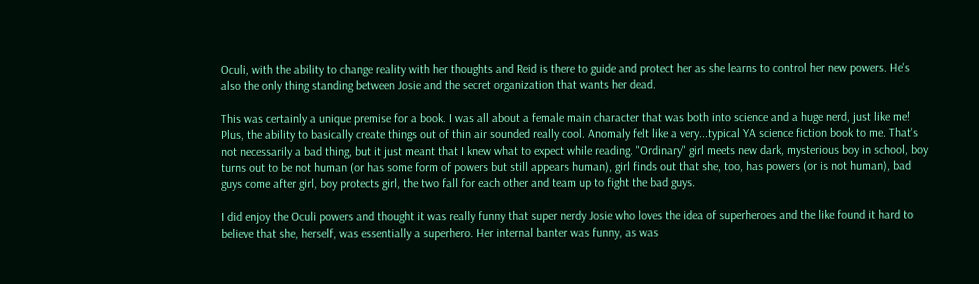Oculi, with the ability to change reality with her thoughts and Reid is there to guide and protect her as she learns to control her new powers. He's also the only thing standing between Josie and the secret organization that wants her dead.

This was certainly a unique premise for a book. I was all about a female main character that was both into science and a huge nerd, just like me! Plus, the ability to basically create things out of thin air sounded really cool. Anomaly felt like a very...typical YA science fiction book to me. That's not necessarily a bad thing, but it just meant that I knew what to expect while reading. "Ordinary" girl meets new dark, mysterious boy in school, boy turns out to be not human (or has some form of powers but still appears human), girl finds out that she, too, has powers (or is not human), bad guys come after girl, boy protects girl, the two fall for each other and team up to fight the bad guys.

I did enjoy the Oculi powers and thought it was really funny that super nerdy Josie who loves the idea of superheroes and the like found it hard to believe that she, herself, was essentially a superhero. Her internal banter was funny, as was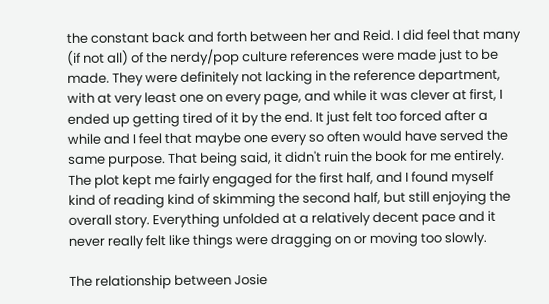the constant back and forth between her and Reid. I did feel that many (if not all) of the nerdy/pop culture references were made just to be made. They were definitely not lacking in the reference department, with at very least one on every page, and while it was clever at first, I ended up getting tired of it by the end. It just felt too forced after a while and I feel that maybe one every so often would have served the same purpose. That being said, it didn't ruin the book for me entirely. The plot kept me fairly engaged for the first half, and I found myself kind of reading kind of skimming the second half, but still enjoying the overall story. Everything unfolded at a relatively decent pace and it never really felt like things were dragging on or moving too slowly.

The relationship between Josie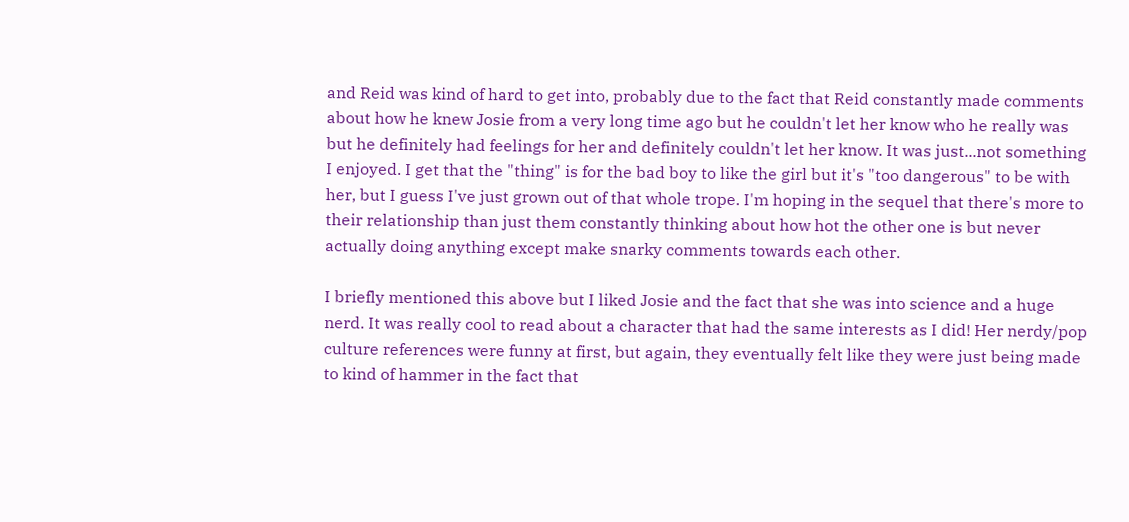and Reid was kind of hard to get into, probably due to the fact that Reid constantly made comments about how he knew Josie from a very long time ago but he couldn't let her know who he really was but he definitely had feelings for her and definitely couldn't let her know. It was just...not something I enjoyed. I get that the "thing" is for the bad boy to like the girl but it's "too dangerous" to be with her, but I guess I've just grown out of that whole trope. I'm hoping in the sequel that there's more to their relationship than just them constantly thinking about how hot the other one is but never actually doing anything except make snarky comments towards each other.

I briefly mentioned this above but I liked Josie and the fact that she was into science and a huge nerd. It was really cool to read about a character that had the same interests as I did! Her nerdy/pop culture references were funny at first, but again, they eventually felt like they were just being made to kind of hammer in the fact that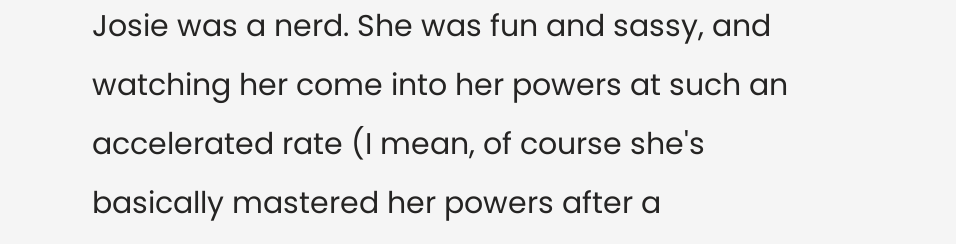Josie was a nerd. She was fun and sassy, and watching her come into her powers at such an accelerated rate (I mean, of course she's basically mastered her powers after a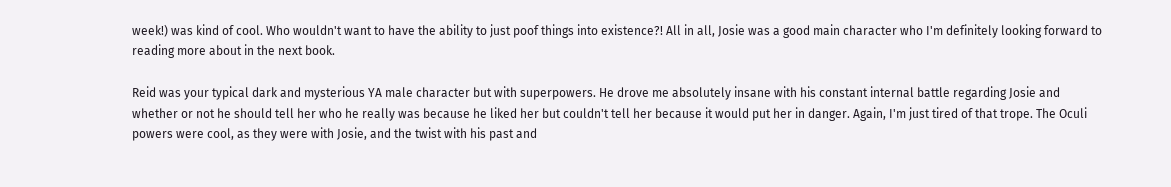week!) was kind of cool. Who wouldn't want to have the ability to just poof things into existence?! All in all, Josie was a good main character who I'm definitely looking forward to reading more about in the next book.

Reid was your typical dark and mysterious YA male character but with superpowers. He drove me absolutely insane with his constant internal battle regarding Josie and whether or not he should tell her who he really was because he liked her but couldn't tell her because it would put her in danger. Again, I'm just tired of that trope. The Oculi powers were cool, as they were with Josie, and the twist with his past and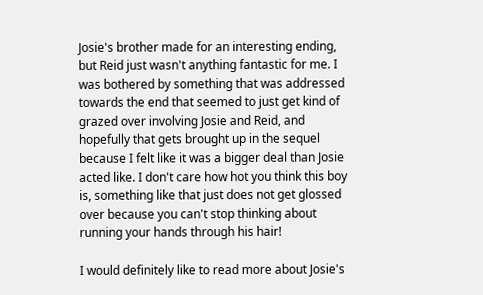Josie's brother made for an interesting ending, but Reid just wasn't anything fantastic for me. I was bothered by something that was addressed towards the end that seemed to just get kind of grazed over involving Josie and Reid, and hopefully that gets brought up in the sequel because I felt like it was a bigger deal than Josie acted like. I don't care how hot you think this boy is, something like that just does not get glossed over because you can't stop thinking about running your hands through his hair!

I would definitely like to read more about Josie's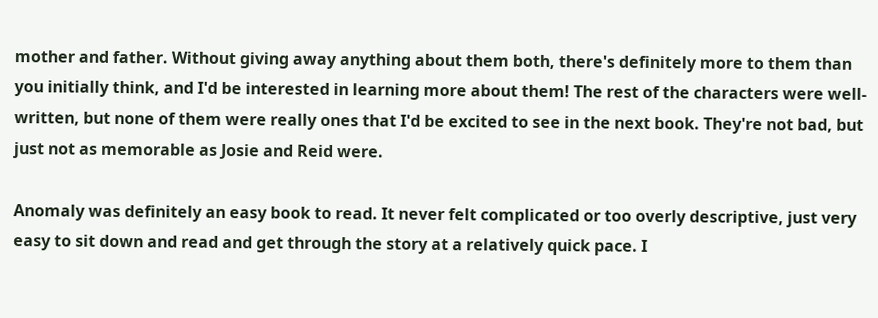mother and father. Without giving away anything about them both, there's definitely more to them than you initially think, and I'd be interested in learning more about them! The rest of the characters were well-written, but none of them were really ones that I'd be excited to see in the next book. They're not bad, but just not as memorable as Josie and Reid were.

Anomaly was definitely an easy book to read. It never felt complicated or too overly descriptive, just very easy to sit down and read and get through the story at a relatively quick pace. I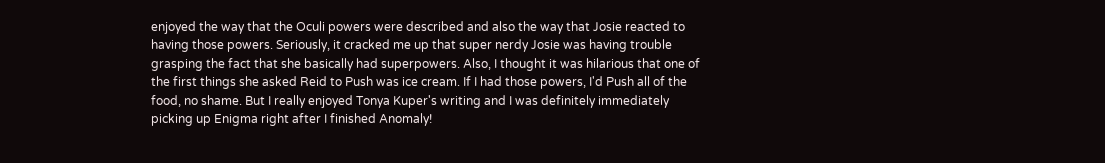enjoyed the way that the Oculi powers were described and also the way that Josie reacted to having those powers. Seriously, it cracked me up that super nerdy Josie was having trouble grasping the fact that she basically had superpowers. Also, I thought it was hilarious that one of the first things she asked Reid to Push was ice cream. If I had those powers, I'd Push all of the food, no shame. But I really enjoyed Tonya Kuper's writing and I was definitely immediately picking up Enigma right after I finished Anomaly!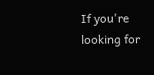If you're looking for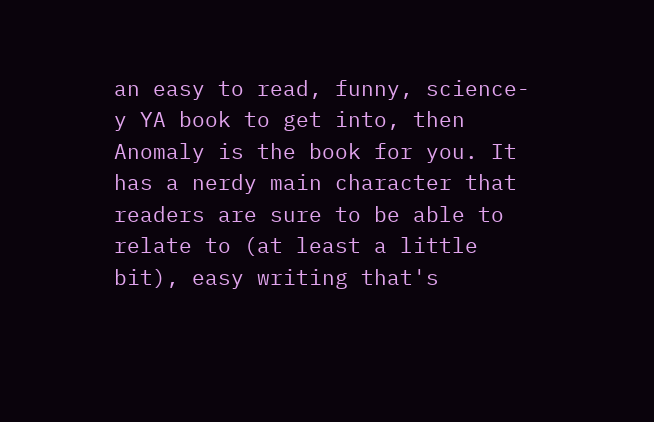an easy to read, funny, science-y YA book to get into, then Anomaly is the book for you. It has a nerdy main character that readers are sure to be able to relate to (at least a little bit), easy writing that's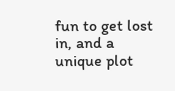fun to get lost in, and a unique plot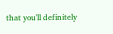that you'll definitely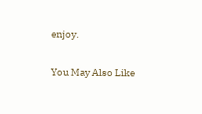enjoy.

You May Also Like